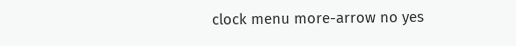clock menu more-arrow no yes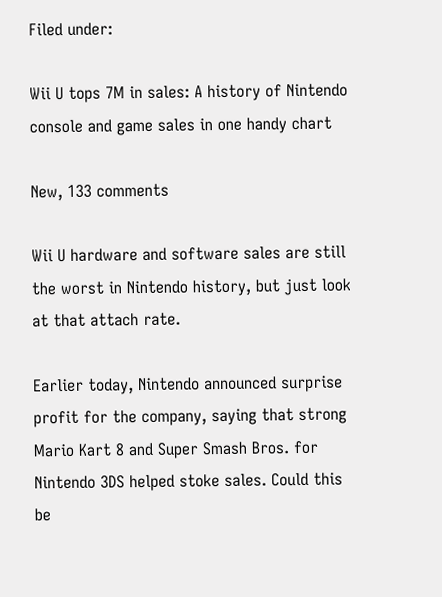Filed under:

Wii U tops 7M in sales: A history of Nintendo console and game sales in one handy chart

New, 133 comments

Wii U hardware and software sales are still the worst in Nintendo history, but just look at that attach rate.

Earlier today, Nintendo announced surprise profit for the company, saying that strong Mario Kart 8 and Super Smash Bros. for Nintendo 3DS helped stoke sales. Could this be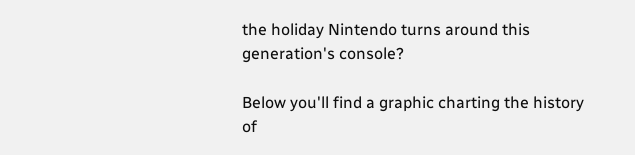the holiday Nintendo turns around this generation's console?

Below you'll find a graphic charting the history of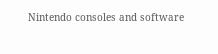Nintendo consoles and software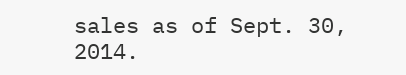sales as of Sept. 30, 2014.